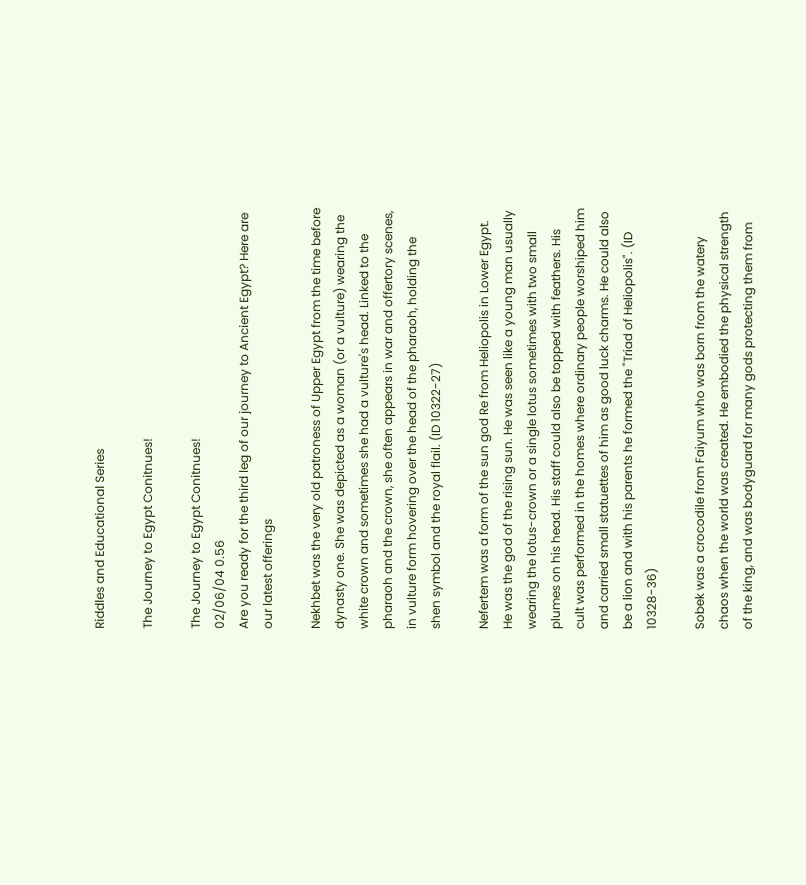Riddles and Educational Series

The Journey to Egypt Conitnues!

The Journey to Egypt Conitnues!
02/06/04 0.56
Are you ready for the third leg of our journey to Ancient Egypt? Here are our latest offerings

Nekhbet was the very old patroness of Upper Egypt from the time before dynasty one. She was depicted as a woman (or a vulture) wearing the white crown and sometimes she had a vulture's head. Linked to the pharaoh and the crown, she often appears in war and offertory scenes, in vulture form hovering over the head of the pharaoh, holding the shen symbol and the royal flail. (ID 10322-27)

Nefertem was a form of the sun god Re from Heliopolis in Lower Egypt. He was the god of the rising sun. He was seen like a young man usually wearing the lotus-crown or a single lotus sometimes with two small plumes on his head. His staff could also be topped with feathers. His cult was performed in the homes where ordinary people worshiped him and carried small statuettes of him as good luck charms. He could also be a lion and with his parents he formed the "Triad of Heliopolis". (ID 10328-36)

Sobek was a crocodile from Faiyum who was born from the watery chaos when the world was created. He embodied the physical strength of the king, and was bodyguard for many gods protecting them from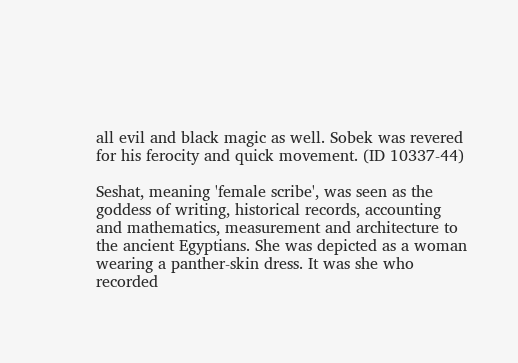all evil and black magic as well. Sobek was revered for his ferocity and quick movement. (ID 10337-44)

Seshat, meaning 'female scribe', was seen as the goddess of writing, historical records, accounting and mathematics, measurement and architecture to the ancient Egyptians. She was depicted as a woman wearing a panther-skin dress. It was she who recorded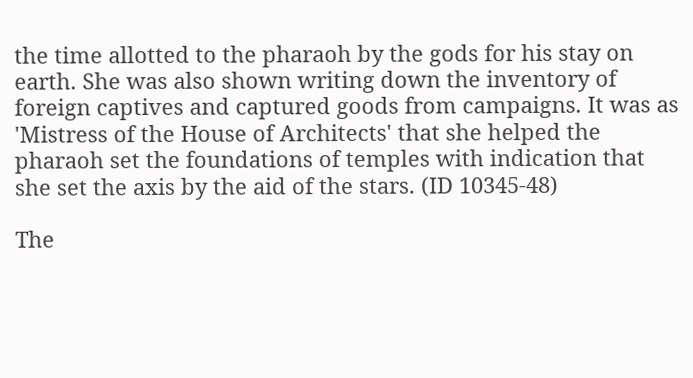the time allotted to the pharaoh by the gods for his stay on earth. She was also shown writing down the inventory of foreign captives and captured goods from campaigns. It was as 'Mistress of the House of Architects' that she helped the pharaoh set the foundations of temples with indication that she set the axis by the aid of the stars. (ID 10345-48)

The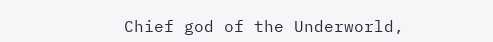Chief god of the Underworld,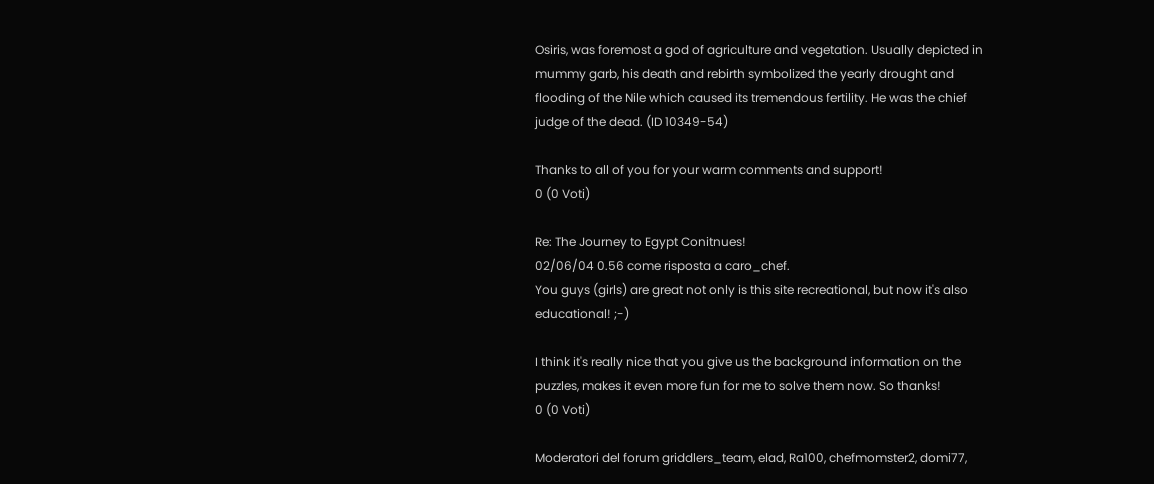Osiris, was foremost a god of agriculture and vegetation. Usually depicted in mummy garb, his death and rebirth symbolized the yearly drought and flooding of the Nile which caused its tremendous fertility. He was the chief judge of the dead. (ID 10349-54)

Thanks to all of you for your warm comments and support!
0 (0 Voti)

Re: The Journey to Egypt Conitnues!
02/06/04 0.56 come risposta a caro_chef.
You guys (girls) are great not only is this site recreational, but now it's also educational! ;-)

I think it's really nice that you give us the background information on the puzzles, makes it even more fun for me to solve them now. So thanks!
0 (0 Voti)

Moderatori del forum griddlers_team, elad, Ra100, chefmomster2, domi77,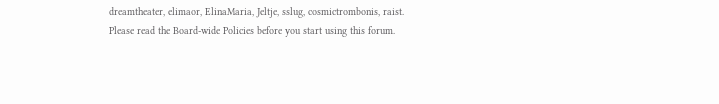dreamtheater, elimaor, ElinaMaria, Jeltje, sslug, cosmictrombonis, raist.
Please read the Board-wide Policies before you start using this forum.